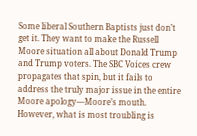Some liberal Southern Baptists just don’t get it. They want to make the Russell Moore situation all about Donald Trump and Trump voters. The SBC Voices crew propagates that spin, but it fails to address the truly major issue in the entire Moore apology—Moore’s mouth. However, what is most troubling is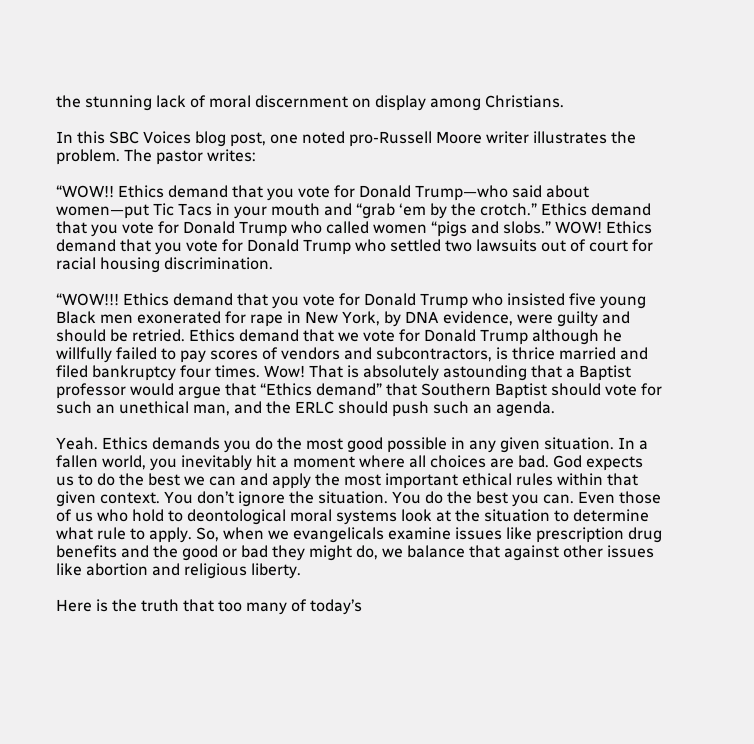the stunning lack of moral discernment on display among Christians.

In this SBC Voices blog post, one noted pro-Russell Moore writer illustrates the problem. The pastor writes:

“WOW!! Ethics demand that you vote for Donald Trump—who said about women—put Tic Tacs in your mouth and “grab ‘em by the crotch.” Ethics demand that you vote for Donald Trump who called women “pigs and slobs.” WOW! Ethics demand that you vote for Donald Trump who settled two lawsuits out of court for racial housing discrimination.

“WOW!!! Ethics demand that you vote for Donald Trump who insisted five young Black men exonerated for rape in New York, by DNA evidence, were guilty and should be retried. Ethics demand that we vote for Donald Trump although he willfully failed to pay scores of vendors and subcontractors, is thrice married and filed bankruptcy four times. Wow! That is absolutely astounding that a Baptist professor would argue that “Ethics demand” that Southern Baptist should vote for such an unethical man, and the ERLC should push such an agenda.

Yeah. Ethics demands you do the most good possible in any given situation. In a fallen world, you inevitably hit a moment where all choices are bad. God expects us to do the best we can and apply the most important ethical rules within that given context. You don’t ignore the situation. You do the best you can. Even those of us who hold to deontological moral systems look at the situation to determine what rule to apply. So, when we evangelicals examine issues like prescription drug benefits and the good or bad they might do, we balance that against other issues like abortion and religious liberty.

Here is the truth that too many of today’s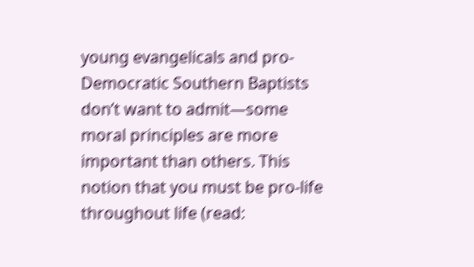young evangelicals and pro-Democratic Southern Baptists don’t want to admit—some moral principles are more important than others. This notion that you must be pro-life throughout life (read: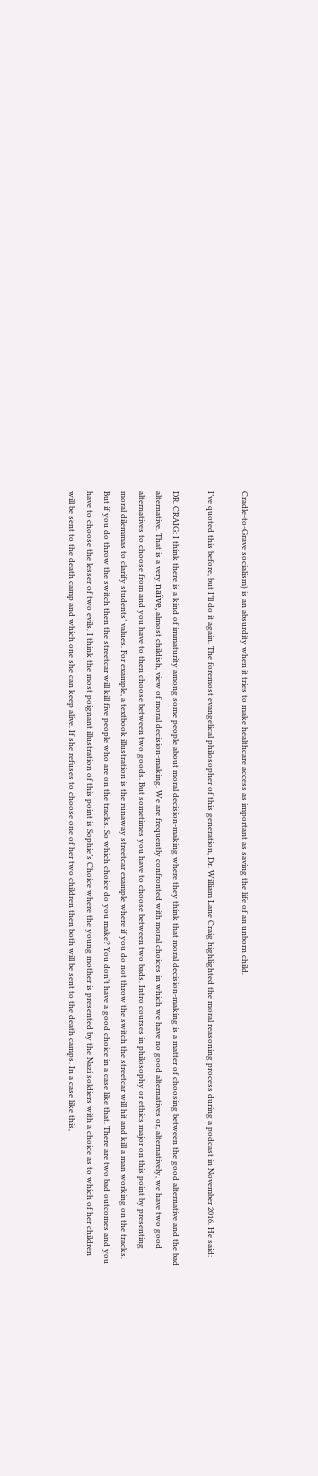Cradle-to-Grave socialism) is an absurdity when it tries to make healthcare access as important as saving the life of an unborn child.

I’ve quoted this before, but I’ll do it again. The foremost evangelical philosopher of this generation, Dr. William Lane Craig highlighted the moral reasoning process during a podcast in November 2016. He said:

DR. CRAIG: I think there is a kind of immaturity among some people about moral decision-making where they think that moral decision-making is a matter of choosing between the good alternative and the bad alternative. That is a very naïve, almost childish, view of moral decision-making. We are frequently confronted with moral choices in which we have no good alternatives or, alternatively, we have two good alternatives to choose from and you have to then choose between two goods. But sometimes you have to choose between two bads. Intro courses in philosophy or ethics major on this point by presenting moral dilemmas to clarify students’ values. For example, a textbook illustration is the runaway streetcar example where if you do not throw the switch the streetcar will hit and kill a man working on the tracks. But if you do throw the switch then the streetcar will kill five people who are on the tracks. So which choice do you make? You don’t have a good choice in a case like that. There are two bad outcomes and you have to choose the lesser of two evils. I think the most poignant illustration of this point is Sophie’s Choice where the young mother is presented by the Nazi soldiers with a choice as to which of her children will be sent to the death camp and which one she can keep alive. If she refuses to choose one of her two children then both will be sent to the death camps. In a case like this,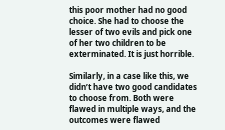this poor mother had no good choice. She had to choose the lesser of two evils and pick one of her two children to be exterminated. It is just horrible.

Similarly, in a case like this, we didn’t have two good candidates to choose from. Both were flawed in multiple ways, and the outcomes were flawed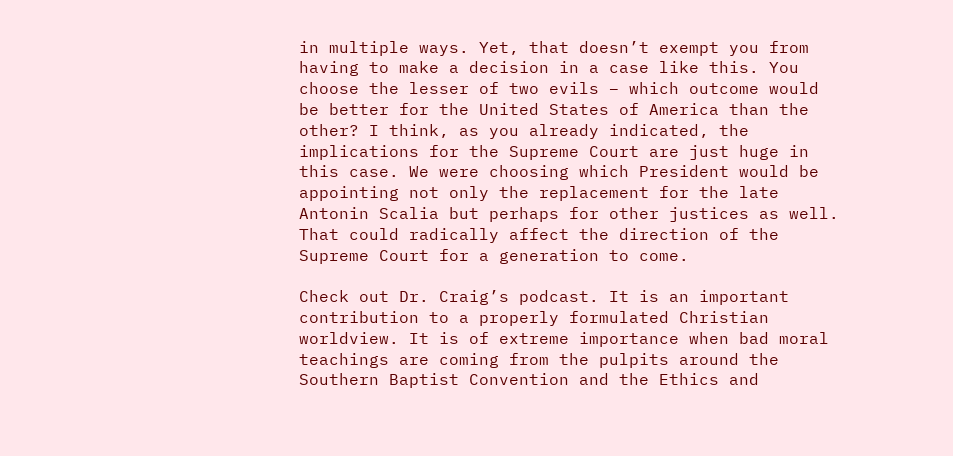in multiple ways. Yet, that doesn’t exempt you from having to make a decision in a case like this. You choose the lesser of two evils – which outcome would be better for the United States of America than the other? I think, as you already indicated, the implications for the Supreme Court are just huge in this case. We were choosing which President would be appointing not only the replacement for the late Antonin Scalia but perhaps for other justices as well. That could radically affect the direction of the Supreme Court for a generation to come.

Check out Dr. Craig’s podcast. It is an important contribution to a properly formulated Christian worldview. It is of extreme importance when bad moral teachings are coming from the pulpits around the Southern Baptist Convention and the Ethics and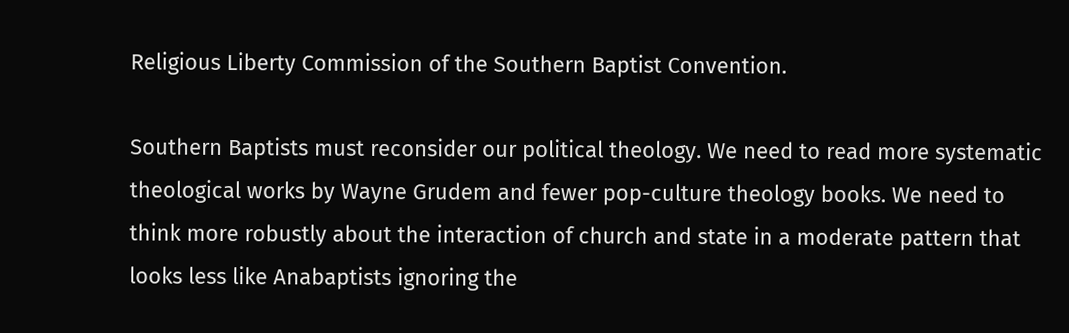Religious Liberty Commission of the Southern Baptist Convention.

Southern Baptists must reconsider our political theology. We need to read more systematic theological works by Wayne Grudem and fewer pop-culture theology books. We need to think more robustly about the interaction of church and state in a moderate pattern that looks less like Anabaptists ignoring the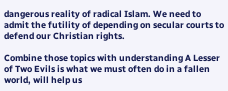dangerous reality of radical Islam. We need to admit the futility of depending on secular courts to defend our Christian rights.

Combine those topics with understanding A Lesser of Two Evils is what we must often do in a fallen world, will help us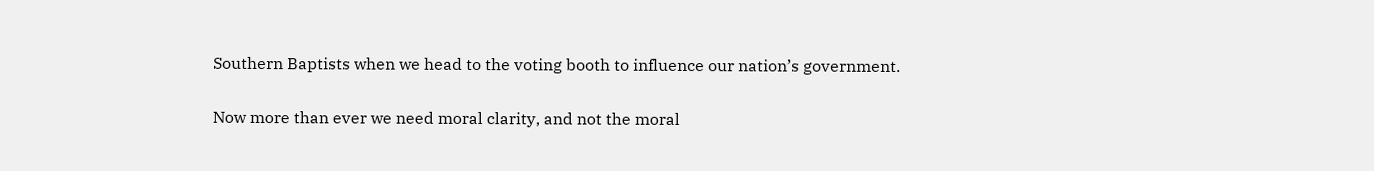Southern Baptists when we head to the voting booth to influence our nation’s government.

Now more than ever we need moral clarity, and not the moral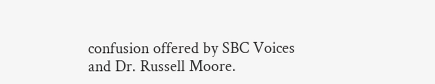confusion offered by SBC Voices and Dr. Russell Moore.